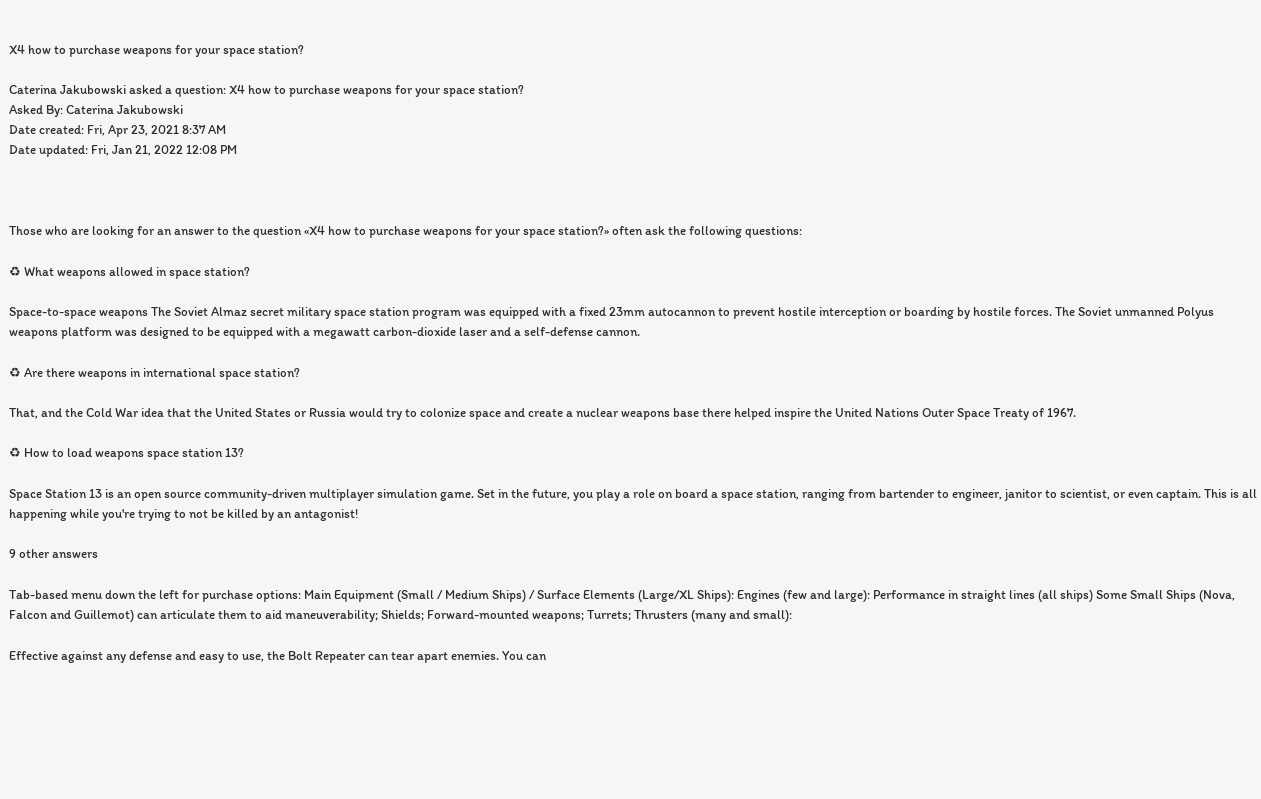X4 how to purchase weapons for your space station?

Caterina Jakubowski asked a question: X4 how to purchase weapons for your space station?
Asked By: Caterina Jakubowski
Date created: Fri, Apr 23, 2021 8:37 AM
Date updated: Fri, Jan 21, 2022 12:08 PM



Those who are looking for an answer to the question «X4 how to purchase weapons for your space station?» often ask the following questions:

♻ What weapons allowed in space station?

Space-to-space weapons The Soviet Almaz secret military space station program was equipped with a fixed 23mm autocannon to prevent hostile interception or boarding by hostile forces. The Soviet unmanned Polyus weapons platform was designed to be equipped with a megawatt carbon-dioxide laser and a self-defense cannon.

♻ Are there weapons in international space station?

That, and the Cold War idea that the United States or Russia would try to colonize space and create a nuclear weapons base there helped inspire the United Nations Outer Space Treaty of 1967.

♻ How to load weapons space station 13?

Space Station 13 is an open source community-driven multiplayer simulation game. Set in the future, you play a role on board a space station, ranging from bartender to engineer, janitor to scientist, or even captain. This is all happening while you're trying to not be killed by an antagonist!

9 other answers

Tab-based menu down the left for purchase options: Main Equipment (Small / Medium Ships) / Surface Elements (Large/XL Ships): Engines (few and large): Performance in straight lines (all ships) Some Small Ships (Nova, Falcon and Guillemot) can articulate them to aid maneuverability; Shields; Forward-mounted weapons; Turrets; Thrusters (many and small):

Effective against any defense and easy to use, the Bolt Repeater can tear apart enemies. You can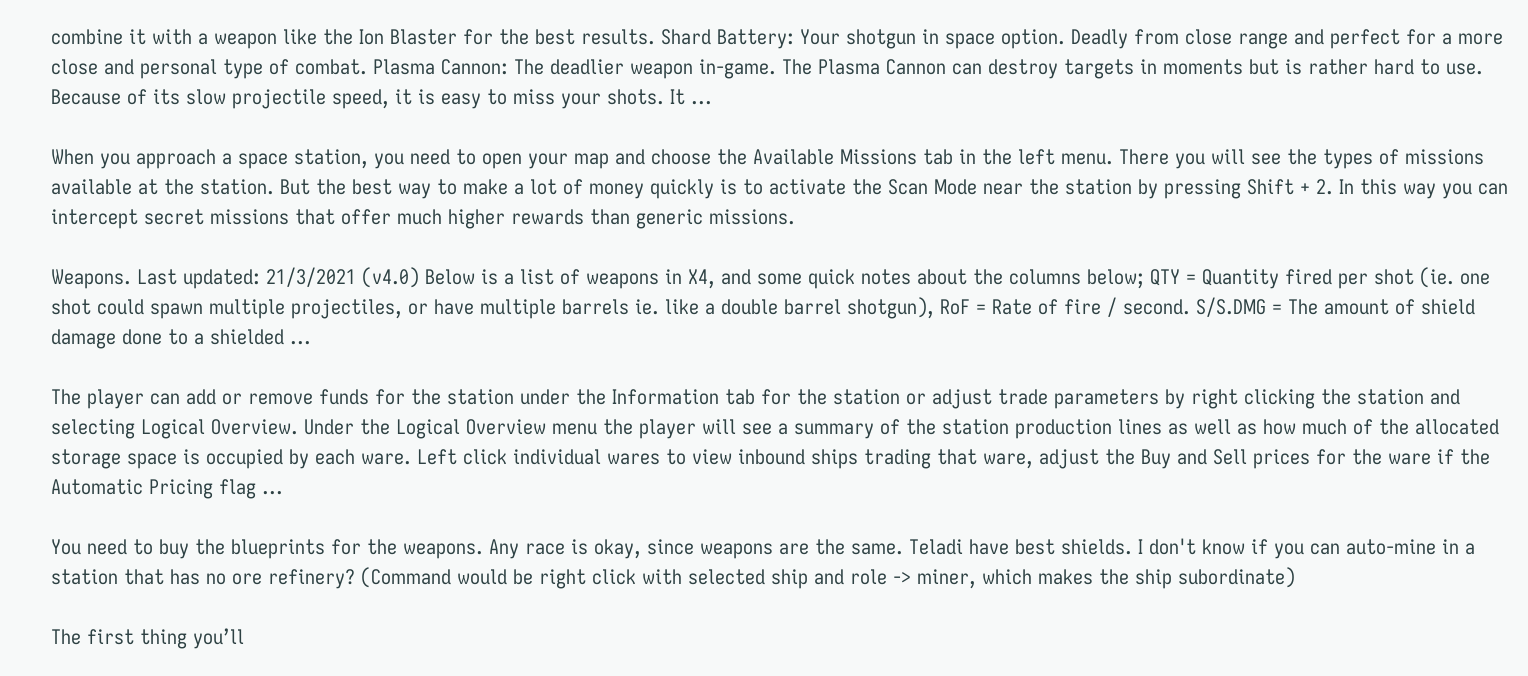combine it with a weapon like the Ion Blaster for the best results. Shard Battery: Your shotgun in space option. Deadly from close range and perfect for a more close and personal type of combat. Plasma Cannon: The deadlier weapon in-game. The Plasma Cannon can destroy targets in moments but is rather hard to use. Because of its slow projectile speed, it is easy to miss your shots. It ...

When you approach a space station, you need to open your map and choose the Available Missions tab in the left menu. There you will see the types of missions available at the station. But the best way to make a lot of money quickly is to activate the Scan Mode near the station by pressing Shift + 2. In this way you can intercept secret missions that offer much higher rewards than generic missions.

Weapons. Last updated: 21/3/2021 (v4.0) Below is a list of weapons in X4, and some quick notes about the columns below; QTY = Quantity fired per shot (ie. one shot could spawn multiple projectiles, or have multiple barrels ie. like a double barrel shotgun), RoF = Rate of fire / second. S/S.DMG = The amount of shield damage done to a shielded ...

The player can add or remove funds for the station under the Information tab for the station or adjust trade parameters by right clicking the station and selecting Logical Overview. Under the Logical Overview menu the player will see a summary of the station production lines as well as how much of the allocated storage space is occupied by each ware. Left click individual wares to view inbound ships trading that ware, adjust the Buy and Sell prices for the ware if the Automatic Pricing flag ...

You need to buy the blueprints for the weapons. Any race is okay, since weapons are the same. Teladi have best shields. I don't know if you can auto-mine in a station that has no ore refinery? (Command would be right click with selected ship and role -> miner, which makes the ship subordinate)

The first thing you’ll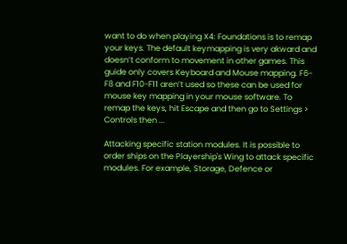want to do when playing X4: Foundations is to remap your keys. The default keymapping is very akward and doesn’t conform to movement in other games. This guide only covers Keyboard and Mouse mapping. F6-F8 and F10-F11 aren’t used so these can be used for mouse key mapping in your mouse software. To remap the keys, hit Escape and then go to Settings > Controls then ...

Attacking specific station modules. It is possible to order ships on the Playership's Wing to attack specific modules. For example, Storage, Defence or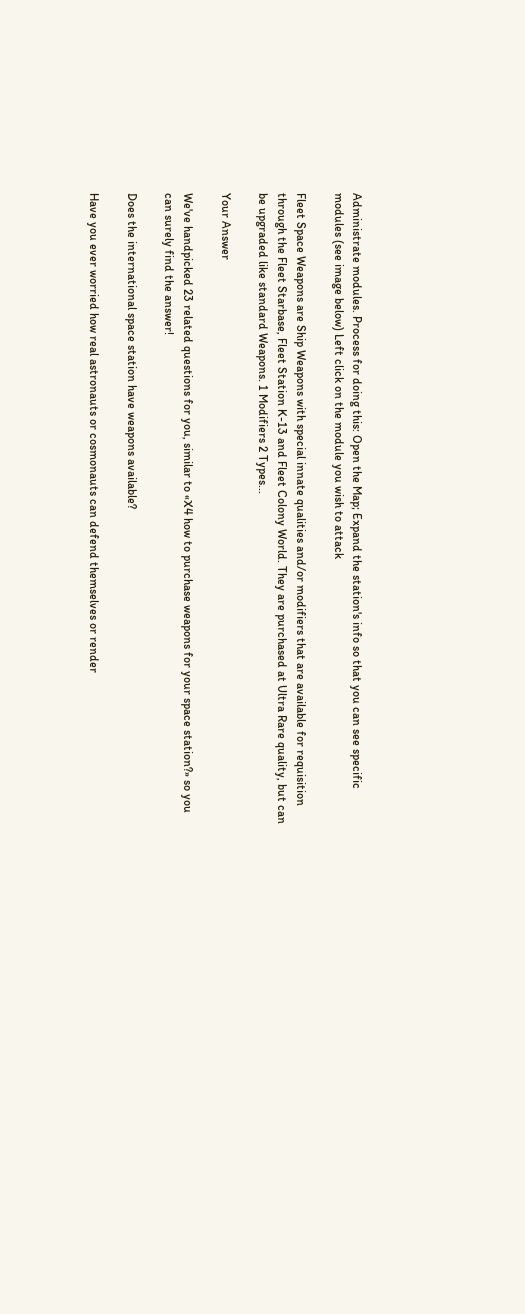Administrate modules. Process for doing this: Open the Map; Expand the station's info so that you can see specific modules (see image below) Left click on the module you wish to attack

Fleet Space Weapons are Ship Weapons with special innate qualities and/or modifiers that are available for requisition through the Fleet Starbase, Fleet Station K-13 and Fleet Colony World. They are purchased at Ultra Rare quality, but can be upgraded like standard Weapons. 1 Modifiers 2 Types...

Your Answer

We've handpicked 23 related questions for you, similar to «X4 how to purchase weapons for your space station?» so you can surely find the answer!

Does the international space station have weapons available?

Have you ever worried how real astronauts or cosmonauts can defend themselves or render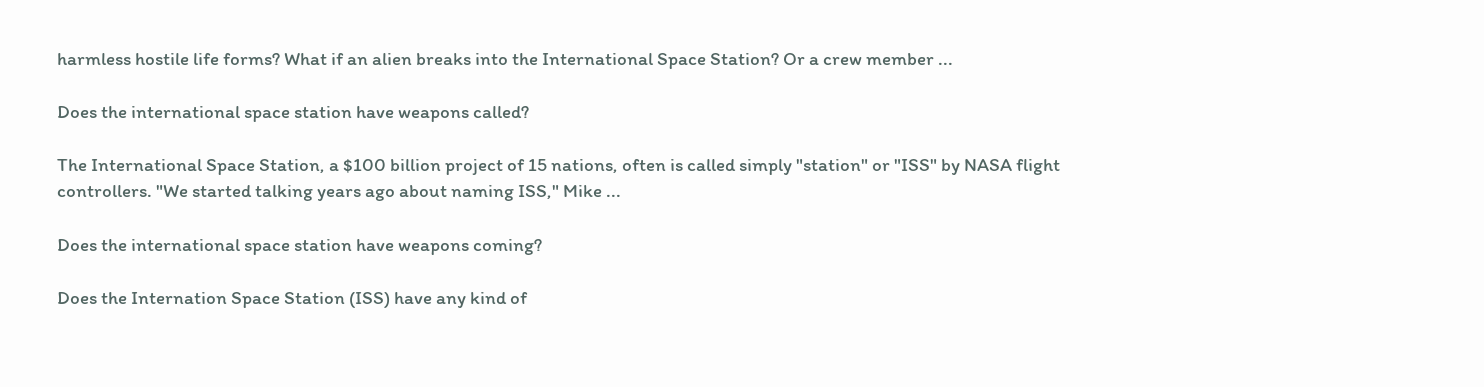harmless hostile life forms? What if an alien breaks into the International Space Station? Or a crew member ...

Does the international space station have weapons called?

The International Space Station, a $100 billion project of 15 nations, often is called simply "station" or "ISS" by NASA flight controllers. "We started talking years ago about naming ISS," Mike ...

Does the international space station have weapons coming?

Does the Internation Space Station (ISS) have any kind of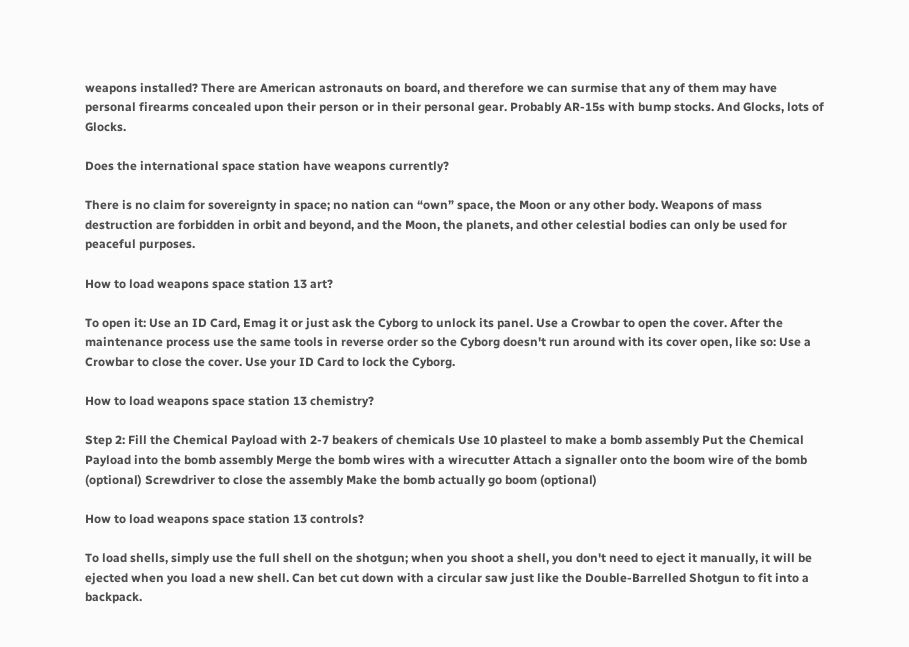weapons installed? There are American astronauts on board, and therefore we can surmise that any of them may have personal firearms concealed upon their person or in their personal gear. Probably AR-15s with bump stocks. And Glocks, lots of Glocks.

Does the international space station have weapons currently?

There is no claim for sovereignty in space; no nation can “own” space, the Moon or any other body. Weapons of mass destruction are forbidden in orbit and beyond, and the Moon, the planets, and other celestial bodies can only be used for peaceful purposes.

How to load weapons space station 13 art?

To open it: Use an ID Card, Emag it or just ask the Cyborg to unlock its panel. Use a Crowbar to open the cover. After the maintenance process use the same tools in reverse order so the Cyborg doesn't run around with its cover open, like so: Use a Crowbar to close the cover. Use your ID Card to lock the Cyborg.

How to load weapons space station 13 chemistry?

Step 2: Fill the Chemical Payload with 2-7 beakers of chemicals Use 10 plasteel to make a bomb assembly Put the Chemical Payload into the bomb assembly Merge the bomb wires with a wirecutter Attach a signaller onto the boom wire of the bomb (optional) Screwdriver to close the assembly Make the bomb actually go boom (optional)

How to load weapons space station 13 controls?

To load shells, simply use the full shell on the shotgun; when you shoot a shell, you don't need to eject it manually, it will be ejected when you load a new shell. Can bet cut down with a circular saw just like the Double-Barrelled Shotgun to fit into a backpack.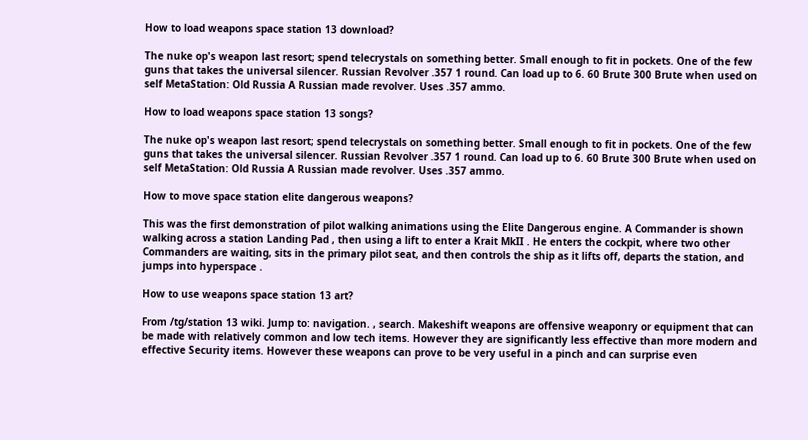How to load weapons space station 13 download?

The nuke op's weapon last resort; spend telecrystals on something better. Small enough to fit in pockets. One of the few guns that takes the universal silencer. Russian Revolver .357 1 round. Can load up to 6. 60 Brute 300 Brute when used on self MetaStation: Old Russia A Russian made revolver. Uses .357 ammo.

How to load weapons space station 13 songs?

The nuke op's weapon last resort; spend telecrystals on something better. Small enough to fit in pockets. One of the few guns that takes the universal silencer. Russian Revolver .357 1 round. Can load up to 6. 60 Brute 300 Brute when used on self MetaStation: Old Russia A Russian made revolver. Uses .357 ammo.

How to move space station elite dangerous weapons?

This was the first demonstration of pilot walking animations using the Elite Dangerous engine. A Commander is shown walking across a station Landing Pad , then using a lift to enter a Krait MkII . He enters the cockpit, where two other Commanders are waiting, sits in the primary pilot seat, and then controls the ship as it lifts off, departs the station, and jumps into hyperspace .

How to use weapons space station 13 art?

From /tg/station 13 wiki. Jump to: navigation. , search. Makeshift weapons are offensive weaponry or equipment that can be made with relatively common and low tech items. However they are significantly less effective than more modern and effective Security items. However these weapons can prove to be very useful in a pinch and can surprise even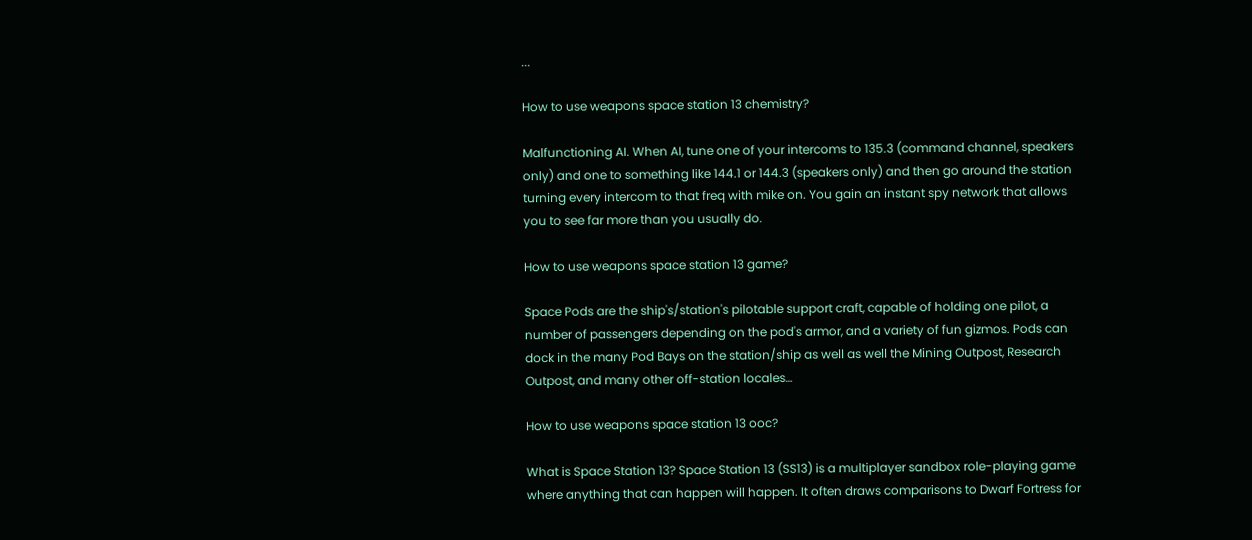...

How to use weapons space station 13 chemistry?

Malfunctioning AI. When AI, tune one of your intercoms to 135.3 (command channel, speakers only) and one to something like 144.1 or 144.3 (speakers only) and then go around the station turning every intercom to that freq with mike on. You gain an instant spy network that allows you to see far more than you usually do.

How to use weapons space station 13 game?

Space Pods are the ship's/station's pilotable support craft, capable of holding one pilot, a number of passengers depending on the pod's armor, and a variety of fun gizmos. Pods can dock in the many Pod Bays on the station/ship as well as well the Mining Outpost, Research Outpost, and many other off-station locales…

How to use weapons space station 13 ooc?

What is Space Station 13? Space Station 13 (SS13) is a multiplayer sandbox role-playing game where anything that can happen will happen. It often draws comparisons to Dwarf Fortress for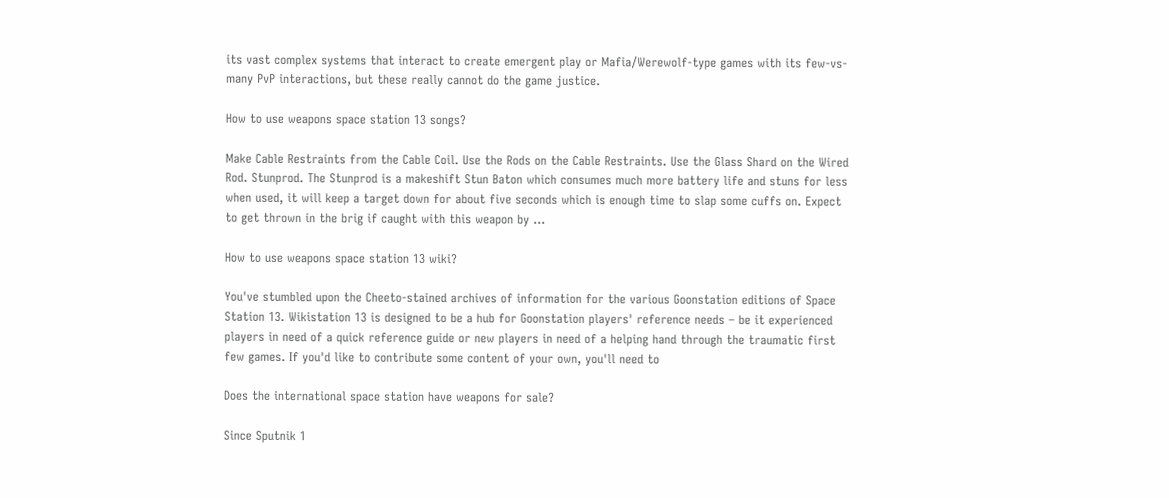its vast complex systems that interact to create emergent play or Mafia/Werewolf-type games with its few-vs-many PvP interactions, but these really cannot do the game justice.

How to use weapons space station 13 songs?

Make Cable Restraints from the Cable Coil. Use the Rods on the Cable Restraints. Use the Glass Shard on the Wired Rod. Stunprod. The Stunprod is a makeshift Stun Baton which consumes much more battery life and stuns for less when used, it will keep a target down for about five seconds which is enough time to slap some cuffs on. Expect to get thrown in the brig if caught with this weapon by ...

How to use weapons space station 13 wiki?

You've stumbled upon the Cheeto-stained archives of information for the various Goonstation editions of Space Station 13. Wikistation 13 is designed to be a hub for Goonstation players' reference needs – be it experienced players in need of a quick reference guide or new players in need of a helping hand through the traumatic first few games. If you'd like to contribute some content of your own, you'll need to

Does the international space station have weapons for sale?

Since Sputnik 1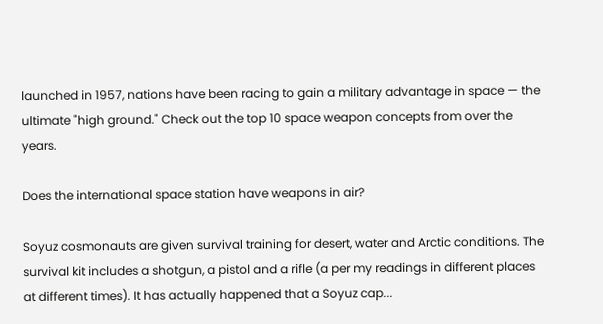launched in 1957, nations have been racing to gain a military advantage in space — the ultimate "high ground." Check out the top 10 space weapon concepts from over the years.

Does the international space station have weapons in air?

Soyuz cosmonauts are given survival training for desert, water and Arctic conditions. The survival kit includes a shotgun, a pistol and a rifle (a per my readings in different places at different times). It has actually happened that a Soyuz cap...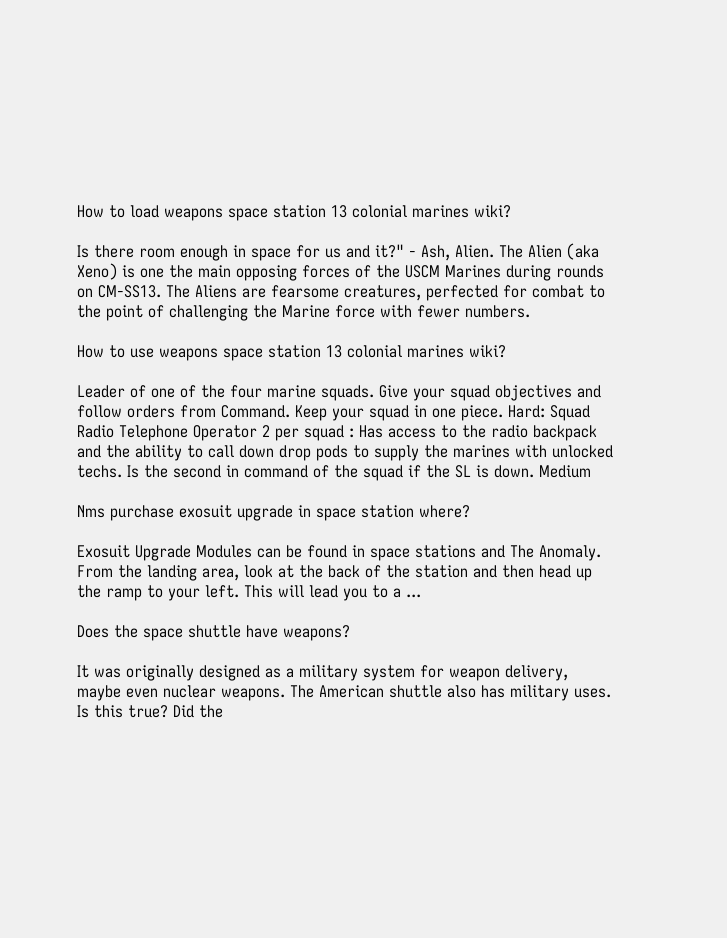How to load weapons space station 13 colonial marines wiki?

Is there room enough in space for us and it?" - Ash, Alien. The Alien (aka Xeno) is one the main opposing forces of the USCM Marines during rounds on CM-SS13. The Aliens are fearsome creatures, perfected for combat to the point of challenging the Marine force with fewer numbers.

How to use weapons space station 13 colonial marines wiki?

Leader of one of the four marine squads. Give your squad objectives and follow orders from Command. Keep your squad in one piece. Hard: Squad Radio Telephone Operator 2 per squad : Has access to the radio backpack and the ability to call down drop pods to supply the marines with unlocked techs. Is the second in command of the squad if the SL is down. Medium

Nms purchase exosuit upgrade in space station where?

Exosuit Upgrade Modules can be found in space stations and The Anomaly. From the landing area, look at the back of the station and then head up the ramp to your left. This will lead you to a ...

Does the space shuttle have weapons?

It was originally designed as a military system for weapon delivery, maybe even nuclear weapons. The American shuttle also has military uses. Is this true? Did the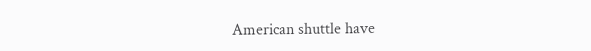American shuttle have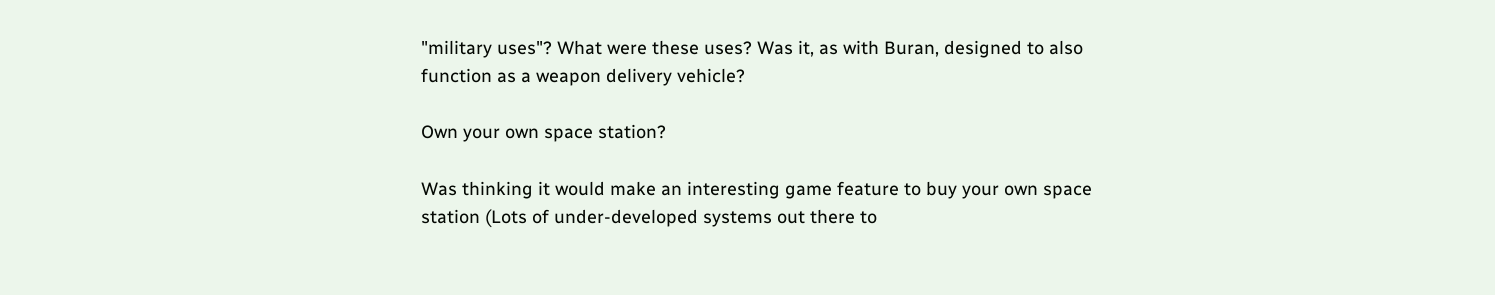"military uses"? What were these uses? Was it, as with Buran, designed to also function as a weapon delivery vehicle?

Own your own space station?

Was thinking it would make an interesting game feature to buy your own space station (Lots of under-developed systems out there to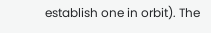establish one in orbit). The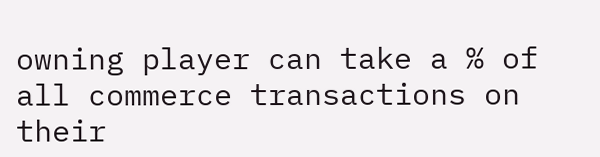owning player can take a % of all commerce transactions on their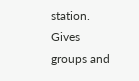station. Gives groups and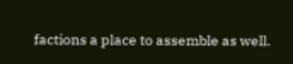factions a place to assemble as well.